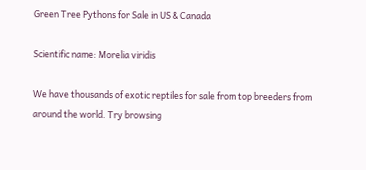Green Tree Pythons for Sale in US & Canada

Scientific name: Morelia viridis

We have thousands of exotic reptiles for sale from top breeders from around the world. Try browsing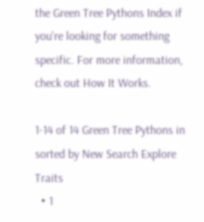the Green Tree Pythons Index if you're looking for something specific. For more information, check out How It Works.

1-14 of 14 Green Tree Pythons in
sorted by New Search Explore Traits
  • 1